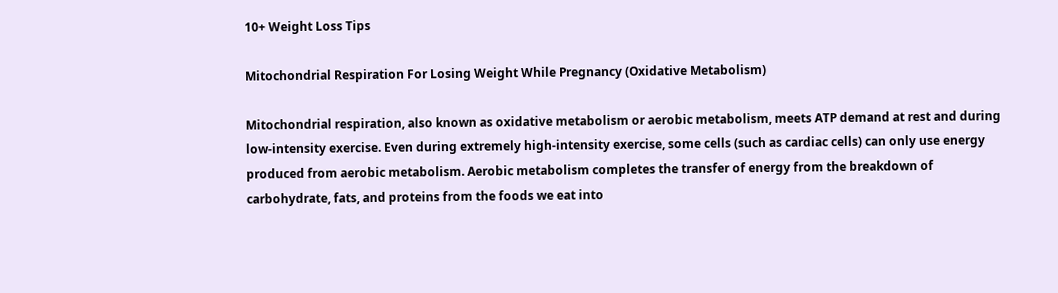10+ Weight Loss Tips

Mitochondrial Respiration For Losing Weight While Pregnancy (Oxidative Metabolism)

Mitochondrial respiration, also known as oxidative metabolism or aerobic metabolism, meets ATP demand at rest and during low-intensity exercise. Even during extremely high-intensity exercise, some cells (such as cardiac cells) can only use energy produced from aerobic metabolism. Aerobic metabolism completes the transfer of energy from the breakdown of carbohydrate, fats, and proteins from the foods we eat into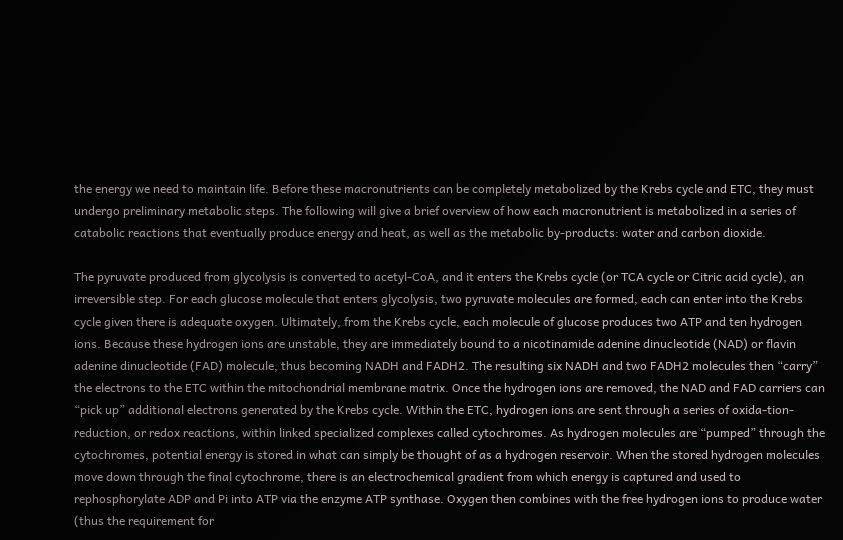the energy we need to maintain life. Before these macronutrients can be completely metabolized by the Krebs cycle and ETC, they must undergo preliminary metabolic steps. The following will give a brief overview of how each macronutrient is metabolized in a series of catabolic reactions that eventually produce energy and heat, as well as the metabolic by-products: water and carbon dioxide.

The pyruvate produced from glycolysis is converted to acetyl-CoA, and it enters the Krebs cycle (or TCA cycle or Citric acid cycle), an irreversible step. For each glucose molecule that enters glycolysis, two pyruvate molecules are formed, each can enter into the Krebs cycle given there is adequate oxygen. Ultimately, from the Krebs cycle, each molecule of glucose produces two ATP and ten hydrogen ions. Because these hydrogen ions are unstable, they are immediately bound to a nicotinamide adenine dinucleotide (NAD) or flavin adenine dinucleotide (FAD) molecule, thus becoming NADH and FADH2. The resulting six NADH and two FADH2 molecules then “carry” the electrons to the ETC within the mitochondrial membrane matrix. Once the hydrogen ions are removed, the NAD and FAD carriers can “pick up” additional electrons generated by the Krebs cycle. Within the ETC, hydrogen ions are sent through a series of oxida-tion-reduction, or redox reactions, within linked specialized complexes called cytochromes. As hydrogen molecules are “pumped” through the cytochromes, potential energy is stored in what can simply be thought of as a hydrogen reservoir. When the stored hydrogen molecules move down through the final cytochrome, there is an electrochemical gradient from which energy is captured and used to rephosphorylate ADP and Pi into ATP via the enzyme ATP synthase. Oxygen then combines with the free hydrogen ions to produce water (thus the requirement for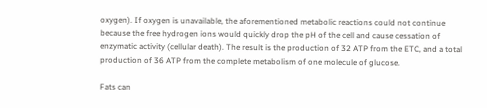oxygen). If oxygen is unavailable, the aforementioned metabolic reactions could not continue because the free hydrogen ions would quickly drop the pH of the cell and cause cessation of enzymatic activity (cellular death). The result is the production of 32 ATP from the ETC, and a total production of 36 ATP from the complete metabolism of one molecule of glucose.

Fats can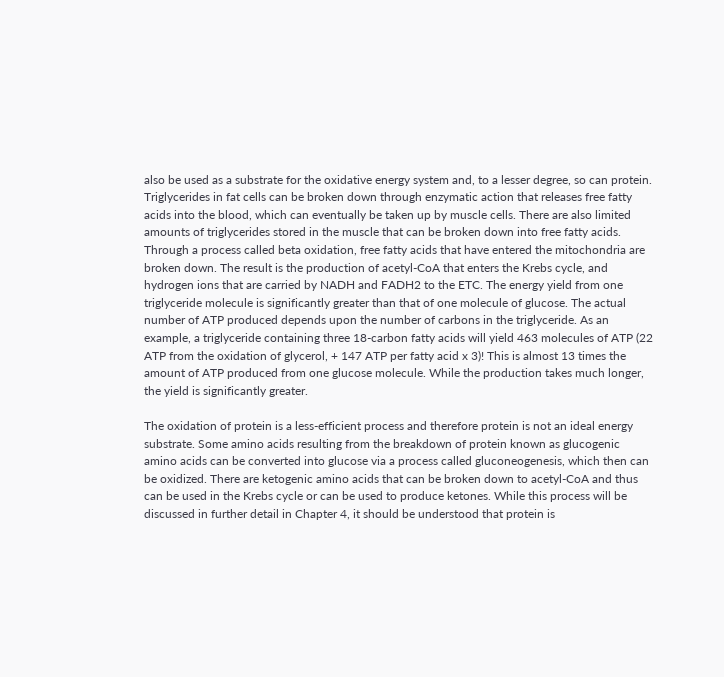also be used as a substrate for the oxidative energy system and, to a lesser degree, so can protein. Triglycerides in fat cells can be broken down through enzymatic action that releases free fatty acids into the blood, which can eventually be taken up by muscle cells. There are also limited amounts of triglycerides stored in the muscle that can be broken down into free fatty acids. Through a process called beta oxidation, free fatty acids that have entered the mitochondria are broken down. The result is the production of acetyl-CoA that enters the Krebs cycle, and hydrogen ions that are carried by NADH and FADH2 to the ETC. The energy yield from one triglyceride molecule is significantly greater than that of one molecule of glucose. The actual number of ATP produced depends upon the number of carbons in the triglyceride. As an example, a triglyceride containing three 18-carbon fatty acids will yield 463 molecules of ATP (22 ATP from the oxidation of glycerol, + 147 ATP per fatty acid x 3)! This is almost 13 times the amount of ATP produced from one glucose molecule. While the production takes much longer, the yield is significantly greater.

The oxidation of protein is a less-efficient process and therefore protein is not an ideal energy substrate. Some amino acids resulting from the breakdown of protein known as glucogenic amino acids can be converted into glucose via a process called gluconeogenesis, which then can be oxidized. There are ketogenic amino acids that can be broken down to acetyl-CoA and thus can be used in the Krebs cycle or can be used to produce ketones. While this process will be discussed in further detail in Chapter 4, it should be understood that protein is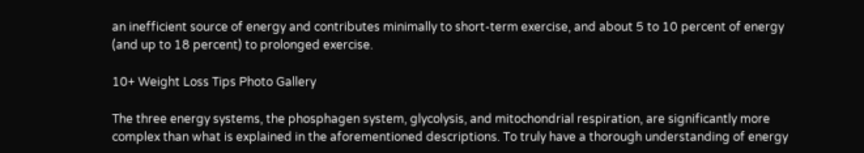an inefficient source of energy and contributes minimally to short-term exercise, and about 5 to 10 percent of energy (and up to 18 percent) to prolonged exercise.

10+ Weight Loss Tips Photo Gallery

The three energy systems, the phosphagen system, glycolysis, and mitochondrial respiration, are significantly more complex than what is explained in the aforementioned descriptions. To truly have a thorough understanding of energy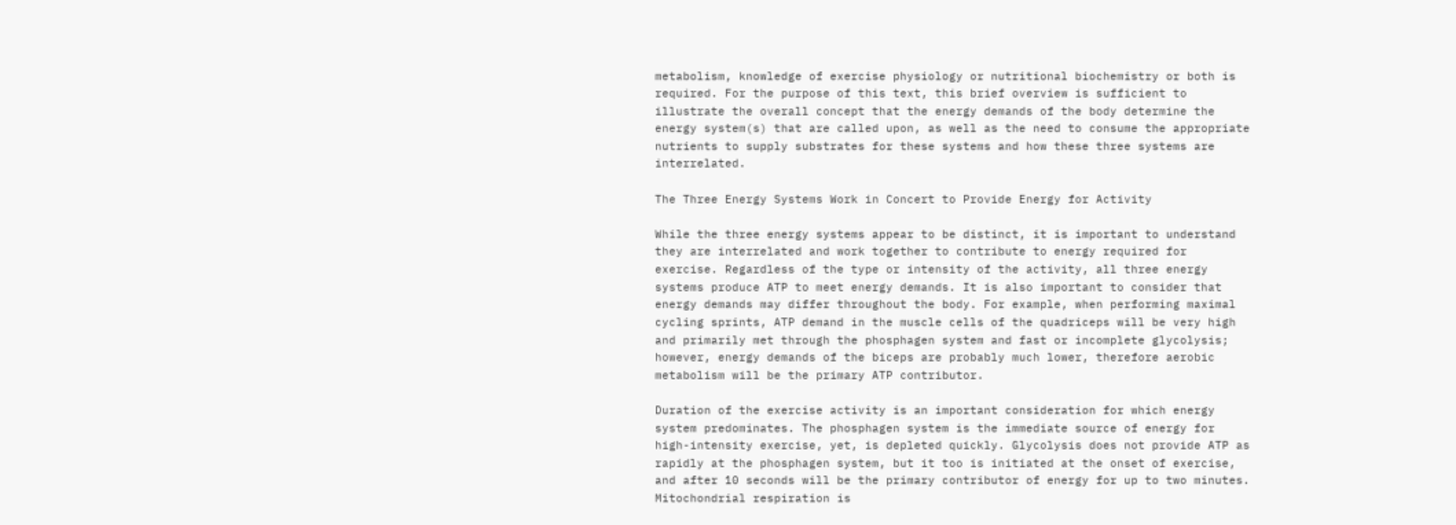metabolism, knowledge of exercise physiology or nutritional biochemistry or both is required. For the purpose of this text, this brief overview is sufficient to illustrate the overall concept that the energy demands of the body determine the energy system(s) that are called upon, as well as the need to consume the appropriate nutrients to supply substrates for these systems and how these three systems are interrelated.

The Three Energy Systems Work in Concert to Provide Energy for Activity

While the three energy systems appear to be distinct, it is important to understand they are interrelated and work together to contribute to energy required for exercise. Regardless of the type or intensity of the activity, all three energy systems produce ATP to meet energy demands. It is also important to consider that energy demands may differ throughout the body. For example, when performing maximal cycling sprints, ATP demand in the muscle cells of the quadriceps will be very high and primarily met through the phosphagen system and fast or incomplete glycolysis; however, energy demands of the biceps are probably much lower, therefore aerobic metabolism will be the primary ATP contributor.

Duration of the exercise activity is an important consideration for which energy system predominates. The phosphagen system is the immediate source of energy for high-intensity exercise, yet, is depleted quickly. Glycolysis does not provide ATP as rapidly at the phosphagen system, but it too is initiated at the onset of exercise, and after 10 seconds will be the primary contributor of energy for up to two minutes. Mitochondrial respiration is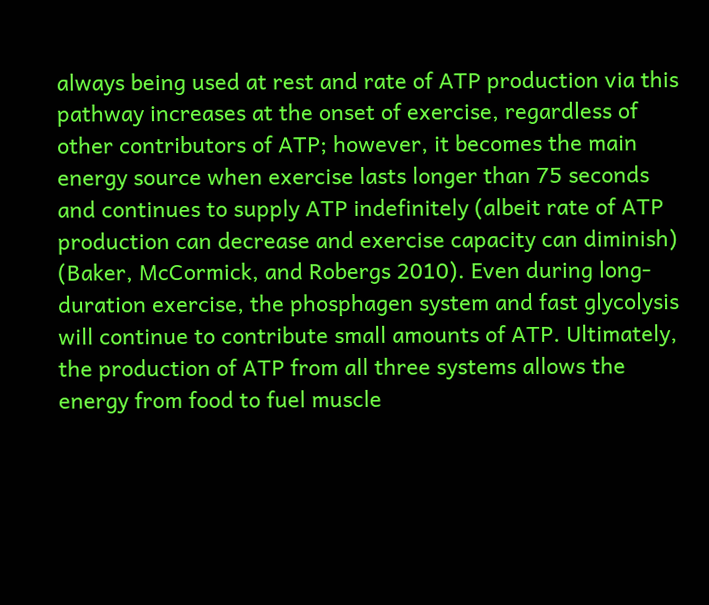always being used at rest and rate of ATP production via this pathway increases at the onset of exercise, regardless of other contributors of ATP; however, it becomes the main energy source when exercise lasts longer than 75 seconds and continues to supply ATP indefinitely (albeit rate of ATP production can decrease and exercise capacity can diminish) (Baker, McCormick, and Robergs 2010). Even during long-duration exercise, the phosphagen system and fast glycolysis will continue to contribute small amounts of ATP. Ultimately, the production of ATP from all three systems allows the energy from food to fuel muscle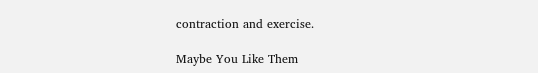contraction and exercise.

Maybe You Like Them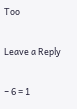Too

Leave a Reply

− 6 = 1